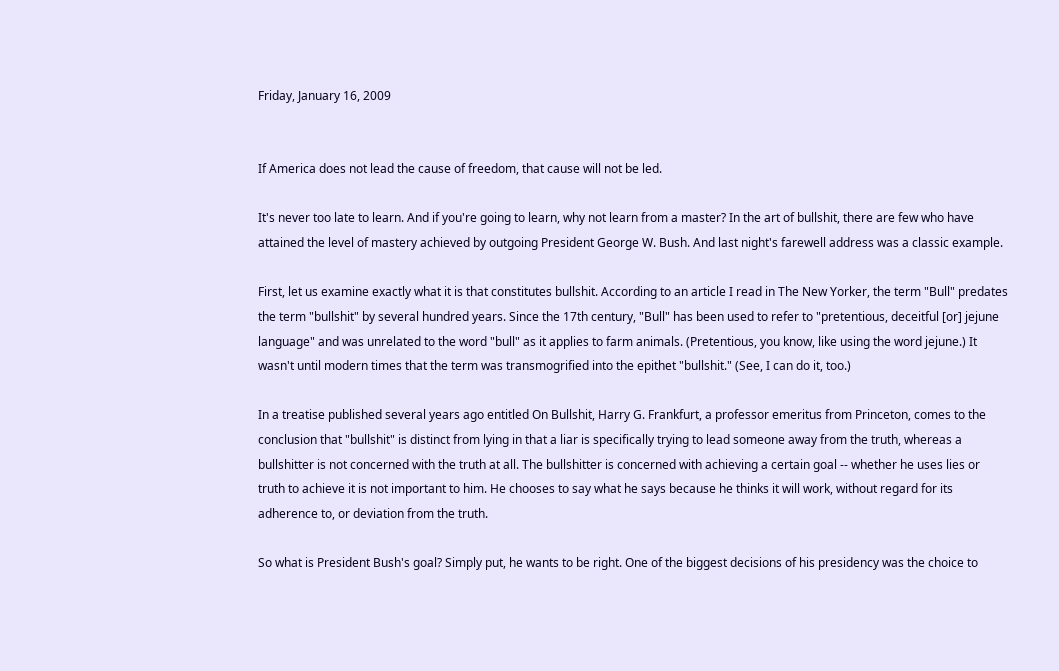Friday, January 16, 2009


If America does not lead the cause of freedom, that cause will not be led.

It's never too late to learn. And if you're going to learn, why not learn from a master? In the art of bullshit, there are few who have attained the level of mastery achieved by outgoing President George W. Bush. And last night's farewell address was a classic example.

First, let us examine exactly what it is that constitutes bullshit. According to an article I read in The New Yorker, the term "Bull" predates the term "bullshit" by several hundred years. Since the 17th century, "Bull" has been used to refer to "pretentious, deceitful [or] jejune language" and was unrelated to the word "bull" as it applies to farm animals. (Pretentious, you know, like using the word jejune.) It wasn't until modern times that the term was transmogrified into the epithet "bullshit." (See, I can do it, too.)

In a treatise published several years ago entitled On Bullshit, Harry G. Frankfurt, a professor emeritus from Princeton, comes to the conclusion that "bullshit" is distinct from lying in that a liar is specifically trying to lead someone away from the truth, whereas a bullshitter is not concerned with the truth at all. The bullshitter is concerned with achieving a certain goal -- whether he uses lies or truth to achieve it is not important to him. He chooses to say what he says because he thinks it will work, without regard for its adherence to, or deviation from the truth.

So what is President Bush's goal? Simply put, he wants to be right. One of the biggest decisions of his presidency was the choice to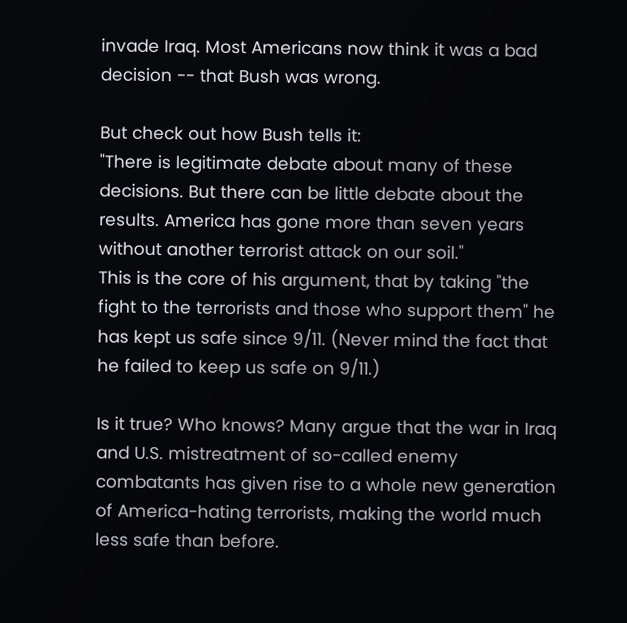invade Iraq. Most Americans now think it was a bad decision -- that Bush was wrong.

But check out how Bush tells it:
"There is legitimate debate about many of these decisions. But there can be little debate about the results. America has gone more than seven years without another terrorist attack on our soil."
This is the core of his argument, that by taking "the fight to the terrorists and those who support them" he has kept us safe since 9/11. (Never mind the fact that he failed to keep us safe on 9/11.)

Is it true? Who knows? Many argue that the war in Iraq and U.S. mistreatment of so-called enemy combatants has given rise to a whole new generation of America-hating terrorists, making the world much less safe than before.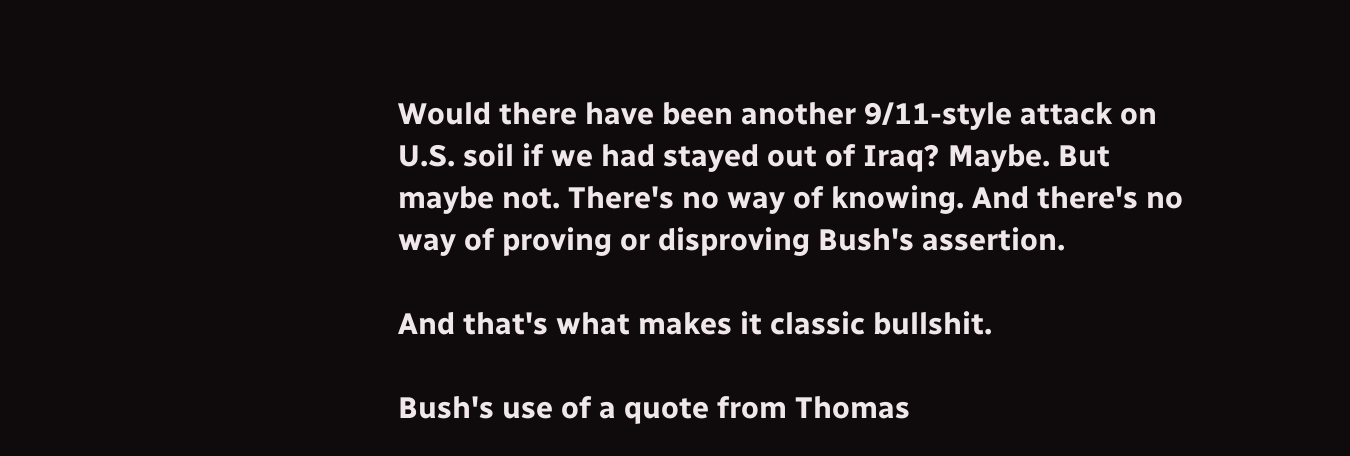Would there have been another 9/11-style attack on U.S. soil if we had stayed out of Iraq? Maybe. But maybe not. There's no way of knowing. And there's no way of proving or disproving Bush's assertion.

And that's what makes it classic bullshit.

Bush's use of a quote from Thomas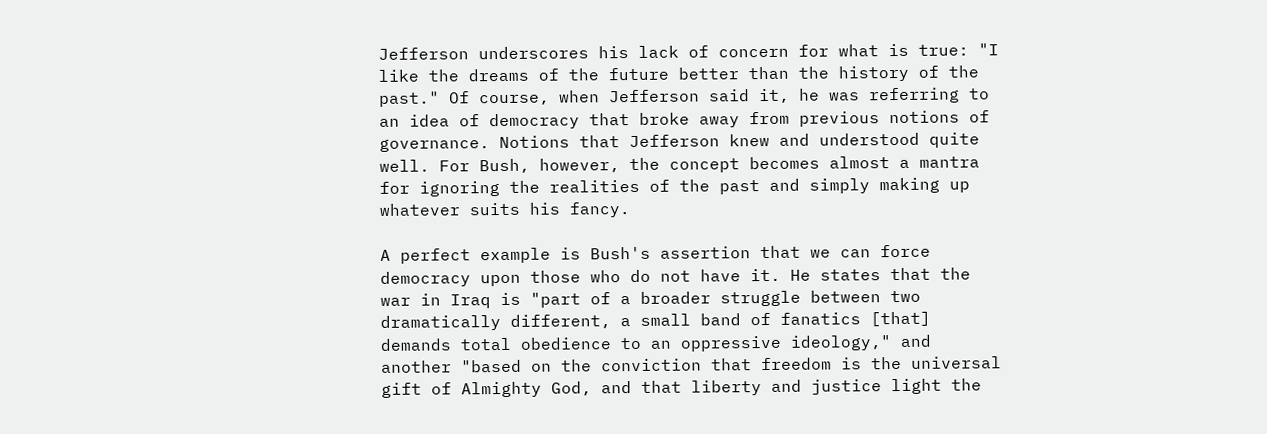Jefferson underscores his lack of concern for what is true: "I like the dreams of the future better than the history of the past." Of course, when Jefferson said it, he was referring to an idea of democracy that broke away from previous notions of governance. Notions that Jefferson knew and understood quite well. For Bush, however, the concept becomes almost a mantra for ignoring the realities of the past and simply making up whatever suits his fancy.

A perfect example is Bush's assertion that we can force democracy upon those who do not have it. He states that the war in Iraq is "part of a broader struggle between two dramatically different, a small band of fanatics [that] demands total obedience to an oppressive ideology," and another "based on the conviction that freedom is the universal gift of Almighty God, and that liberty and justice light the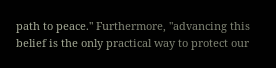path to peace." Furthermore, "advancing this belief is the only practical way to protect our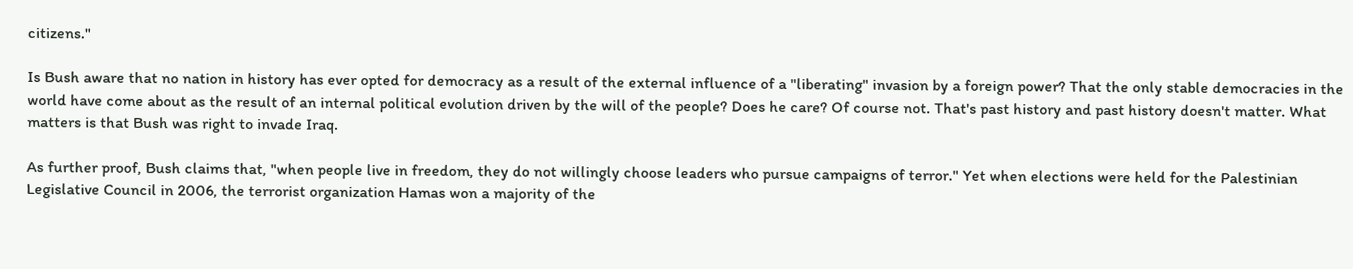citizens."

Is Bush aware that no nation in history has ever opted for democracy as a result of the external influence of a "liberating" invasion by a foreign power? That the only stable democracies in the world have come about as the result of an internal political evolution driven by the will of the people? Does he care? Of course not. That's past history and past history doesn't matter. What matters is that Bush was right to invade Iraq.

As further proof, Bush claims that, "when people live in freedom, they do not willingly choose leaders who pursue campaigns of terror." Yet when elections were held for the Palestinian Legislative Council in 2006, the terrorist organization Hamas won a majority of the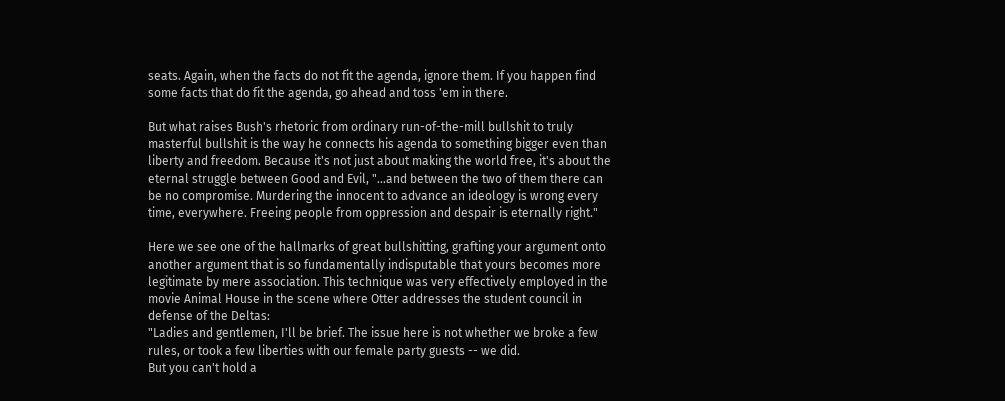seats. Again, when the facts do not fit the agenda, ignore them. If you happen find some facts that do fit the agenda, go ahead and toss 'em in there.

But what raises Bush's rhetoric from ordinary run-of-the-mill bullshit to truly masterful bullshit is the way he connects his agenda to something bigger even than liberty and freedom. Because it's not just about making the world free, it's about the eternal struggle between Good and Evil, "...and between the two of them there can be no compromise. Murdering the innocent to advance an ideology is wrong every time, everywhere. Freeing people from oppression and despair is eternally right."

Here we see one of the hallmarks of great bullshitting, grafting your argument onto another argument that is so fundamentally indisputable that yours becomes more legitimate by mere association. This technique was very effectively employed in the movie Animal House in the scene where Otter addresses the student council in defense of the Deltas:
"Ladies and gentlemen, I'll be brief. The issue here is not whether we broke a few rules, or took a few liberties with our female party guests -- we did.
But you can't hold a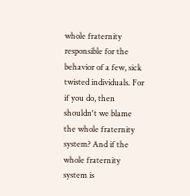whole fraternity responsible for the behavior of a few, sick twisted individuals. For if you do, then shouldn't we blame the whole fraternity system? And if the whole fraternity system is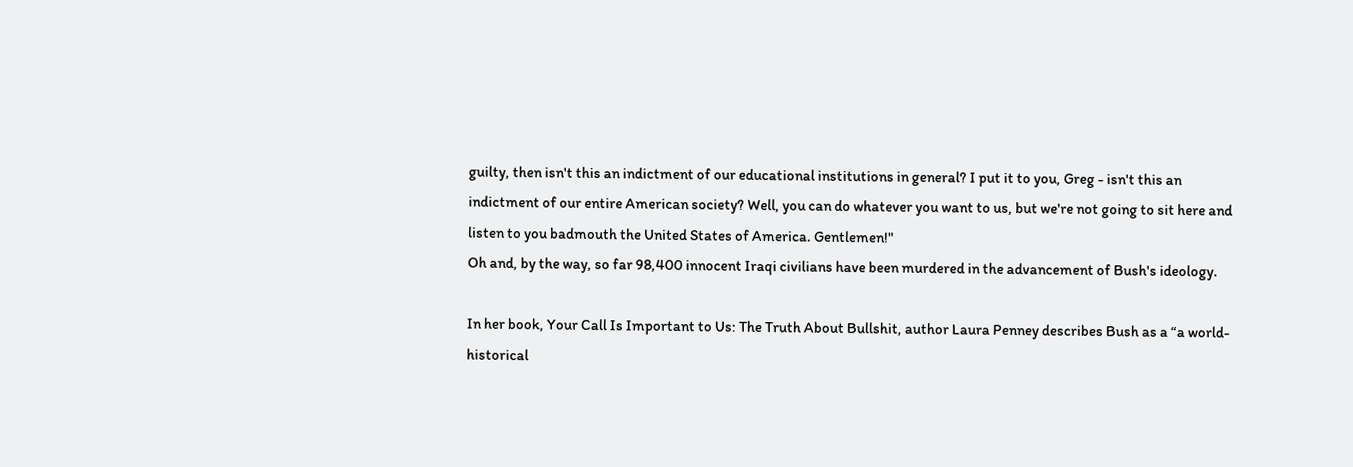guilty, then isn't this an indictment of our educational institutions in general? I put it to you, Greg - isn't this an indictment of our entire American society? Well, you can do whatever you want to us, but we're not going to sit here and listen to you badmouth the United States of America. Gentlemen!"
Oh and, by the way, so far 98,400 innocent Iraqi civilians have been murdered in the advancement of Bush's ideology.

In her book, Your Call Is Important to Us: The Truth About Bullshit, author Laura Penney describes Bush as a “a world-historical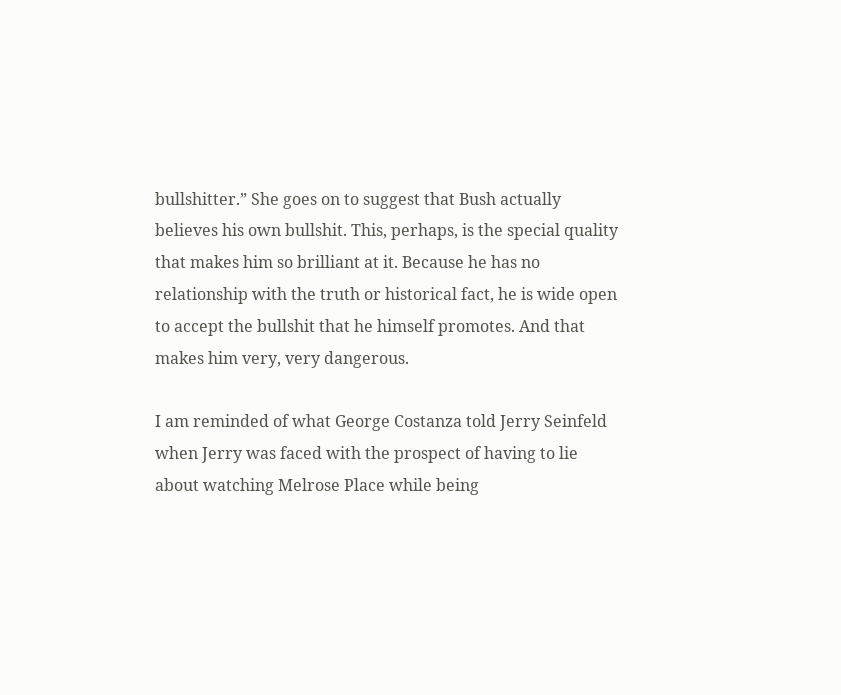bullshitter.” She goes on to suggest that Bush actually believes his own bullshit. This, perhaps, is the special quality that makes him so brilliant at it. Because he has no relationship with the truth or historical fact, he is wide open to accept the bullshit that he himself promotes. And that makes him very, very dangerous.

I am reminded of what George Costanza told Jerry Seinfeld when Jerry was faced with the prospect of having to lie about watching Melrose Place while being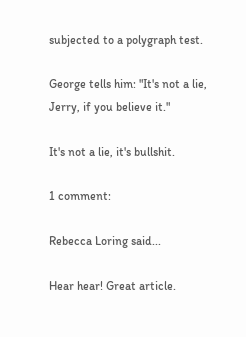subjected to a polygraph test.

George tells him: "It's not a lie, Jerry, if you believe it."

It's not a lie, it's bullshit.

1 comment:

Rebecca Loring said...

Hear hear! Great article.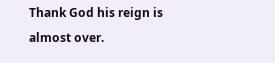Thank God his reign is almost over.